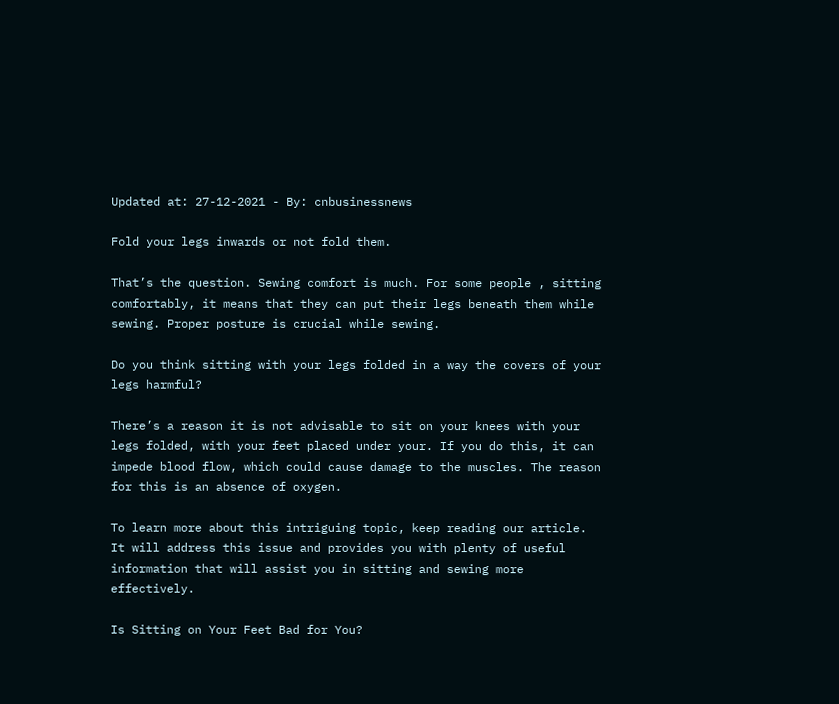Updated at: 27-12-2021 - By: cnbusinessnews

Fold your legs inwards or not fold them.

That’s the question. Sewing comfort is much. For some people , sitting comfortably, it means that they can put their legs beneath them while sewing. Proper posture is crucial while sewing.

Do you think sitting with your legs folded in a way the covers of your legs harmful?

There’s a reason it is not advisable to sit on your knees with your legs folded, with your feet placed under your. If you do this, it can impede blood flow, which could cause damage to the muscles. The reason for this is an absence of oxygen.

To learn more about this intriguing topic, keep reading our article. It will address this issue and provides you with plenty of useful information that will assist you in sitting and sewing more effectively.

Is Sitting on Your Feet Bad for You?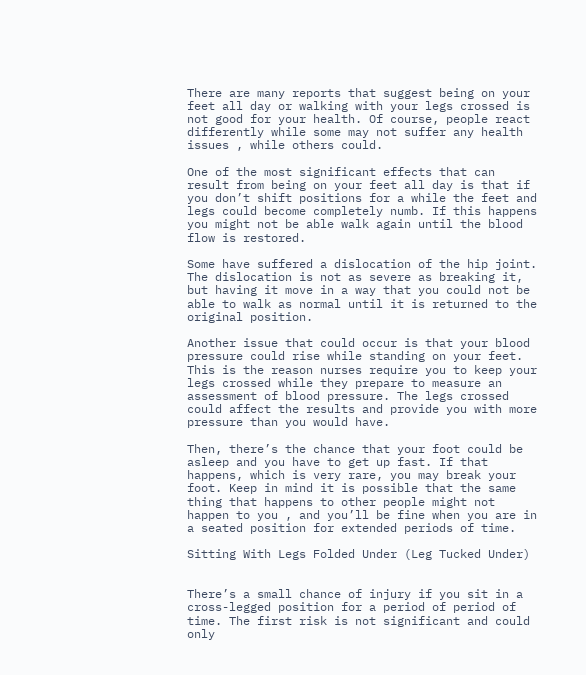There are many reports that suggest being on your feet all day or walking with your legs crossed is not good for your health. Of course, people react differently while some may not suffer any health issues , while others could.

One of the most significant effects that can result from being on your feet all day is that if you don’t shift positions for a while the feet and legs could become completely numb. If this happens you might not be able walk again until the blood flow is restored.

Some have suffered a dislocation of the hip joint. The dislocation is not as severe as breaking it, but having it move in a way that you could not be able to walk as normal until it is returned to the original position.

Another issue that could occur is that your blood pressure could rise while standing on your feet. This is the reason nurses require you to keep your legs crossed while they prepare to measure an assessment of blood pressure. The legs crossed could affect the results and provide you with more pressure than you would have.

Then, there’s the chance that your foot could be asleep and you have to get up fast. If that happens, which is very rare, you may break your foot. Keep in mind it is possible that the same thing that happens to other people might not happen to you , and you’ll be fine when you are in a seated position for extended periods of time.

Sitting With Legs Folded Under (Leg Tucked Under)


There’s a small chance of injury if you sit in a cross-legged position for a period of period of time. The first risk is not significant and could only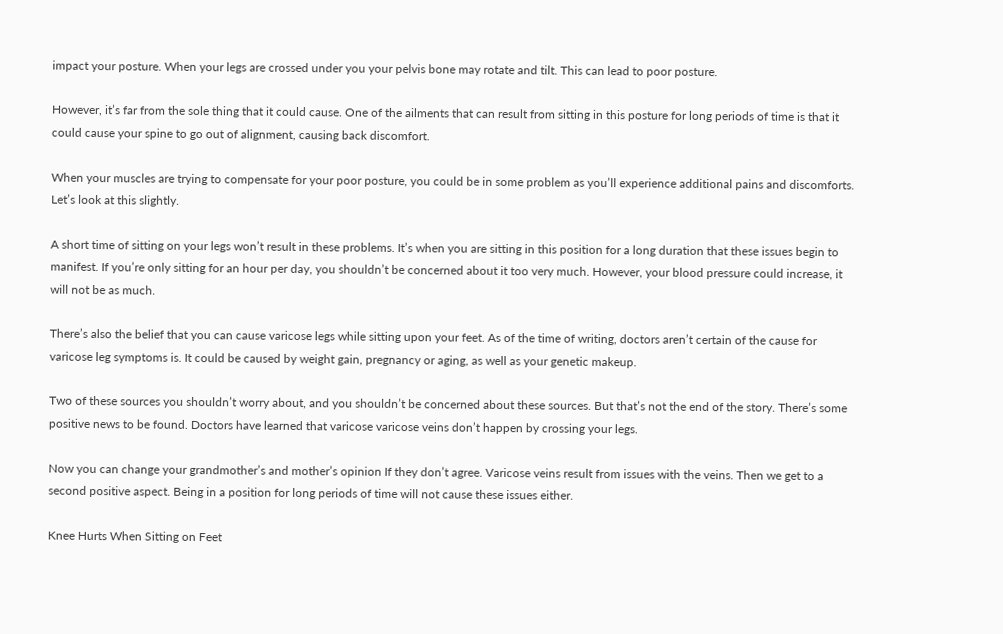impact your posture. When your legs are crossed under you your pelvis bone may rotate and tilt. This can lead to poor posture.

However, it’s far from the sole thing that it could cause. One of the ailments that can result from sitting in this posture for long periods of time is that it could cause your spine to go out of alignment, causing back discomfort.

When your muscles are trying to compensate for your poor posture, you could be in some problem as you’ll experience additional pains and discomforts. Let’s look at this slightly.

A short time of sitting on your legs won’t result in these problems. It’s when you are sitting in this position for a long duration that these issues begin to manifest. If you’re only sitting for an hour per day, you shouldn’t be concerned about it too very much. However, your blood pressure could increase, it will not be as much.

There’s also the belief that you can cause varicose legs while sitting upon your feet. As of the time of writing, doctors aren’t certain of the cause for varicose leg symptoms is. It could be caused by weight gain, pregnancy or aging, as well as your genetic makeup.

Two of these sources you shouldn’t worry about, and you shouldn’t be concerned about these sources. But that’s not the end of the story. There’s some positive news to be found. Doctors have learned that varicose varicose veins don’t happen by crossing your legs.

Now you can change your grandmother’s and mother’s opinion If they don’t agree. Varicose veins result from issues with the veins. Then we get to a second positive aspect. Being in a position for long periods of time will not cause these issues either.

Knee Hurts When Sitting on Feet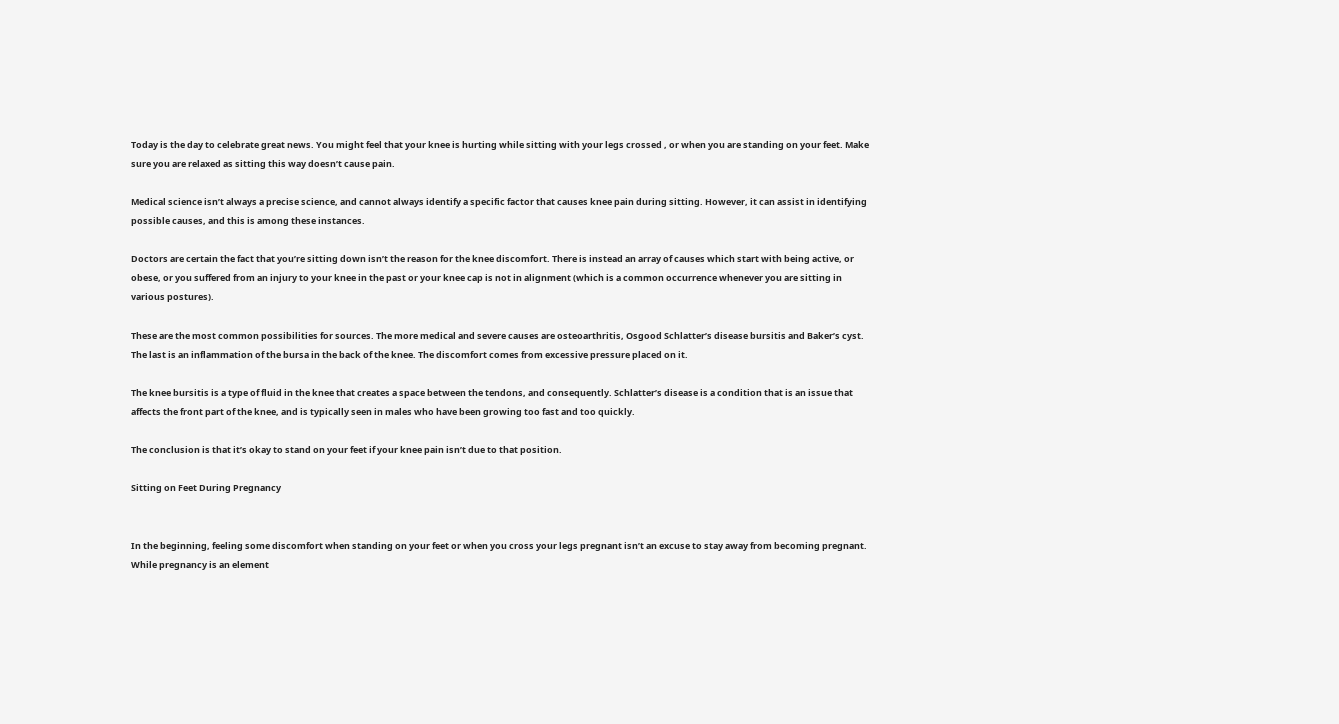Today is the day to celebrate great news. You might feel that your knee is hurting while sitting with your legs crossed , or when you are standing on your feet. Make sure you are relaxed as sitting this way doesn’t cause pain.

Medical science isn’t always a precise science, and cannot always identify a specific factor that causes knee pain during sitting. However, it can assist in identifying possible causes, and this is among these instances.

Doctors are certain the fact that you’re sitting down isn’t the reason for the knee discomfort. There is instead an array of causes which start with being active, or obese, or you suffered from an injury to your knee in the past or your knee cap is not in alignment (which is a common occurrence whenever you are sitting in various postures).

These are the most common possibilities for sources. The more medical and severe causes are osteoarthritis, Osgood Schlatter’s disease bursitis and Baker’s cyst. The last is an inflammation of the bursa in the back of the knee. The discomfort comes from excessive pressure placed on it.

The knee bursitis is a type of fluid in the knee that creates a space between the tendons, and consequently. Schlatter’s disease is a condition that is an issue that affects the front part of the knee, and is typically seen in males who have been growing too fast and too quickly.

The conclusion is that it’s okay to stand on your feet if your knee pain isn’t due to that position.

Sitting on Feet During Pregnancy


In the beginning, feeling some discomfort when standing on your feet or when you cross your legs pregnant isn’t an excuse to stay away from becoming pregnant. While pregnancy is an element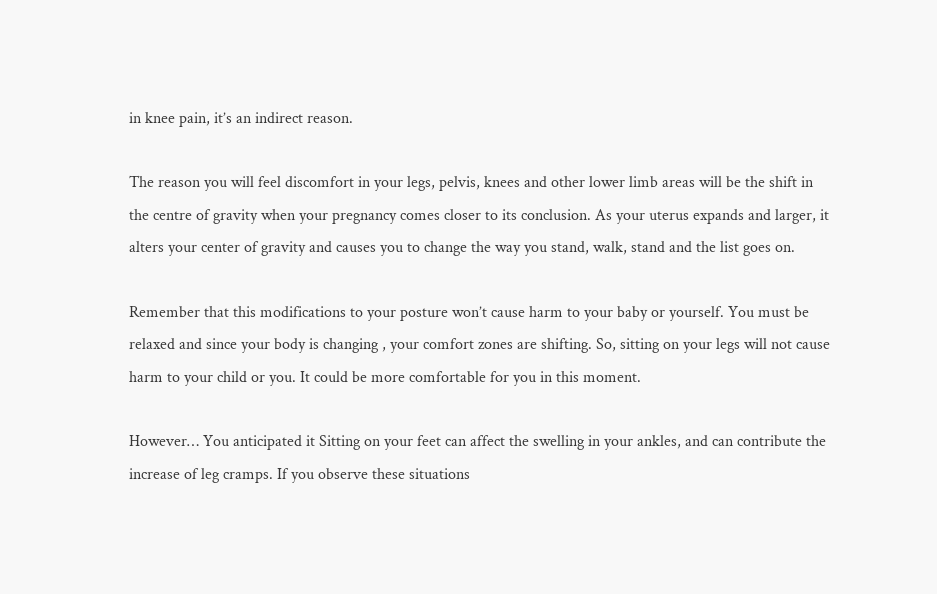in knee pain, it’s an indirect reason.

The reason you will feel discomfort in your legs, pelvis, knees and other lower limb areas will be the shift in the centre of gravity when your pregnancy comes closer to its conclusion. As your uterus expands and larger, it alters your center of gravity and causes you to change the way you stand, walk, stand and the list goes on.

Remember that this modifications to your posture won’t cause harm to your baby or yourself. You must be relaxed and since your body is changing , your comfort zones are shifting. So, sitting on your legs will not cause harm to your child or you. It could be more comfortable for you in this moment.

However… You anticipated it Sitting on your feet can affect the swelling in your ankles, and can contribute the increase of leg cramps. If you observe these situations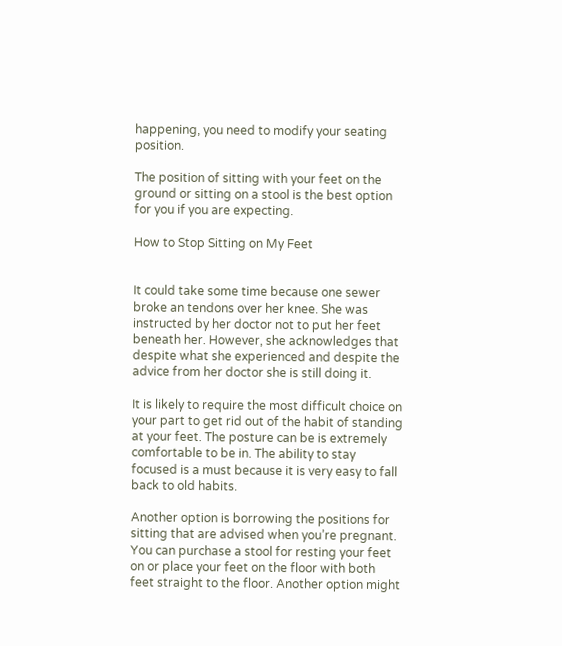happening, you need to modify your seating position.

The position of sitting with your feet on the ground or sitting on a stool is the best option for you if you are expecting.

How to Stop Sitting on My Feet


It could take some time because one sewer broke an tendons over her knee. She was instructed by her doctor not to put her feet beneath her. However, she acknowledges that despite what she experienced and despite the advice from her doctor she is still doing it.

It is likely to require the most difficult choice on your part to get rid out of the habit of standing at your feet. The posture can be is extremely comfortable to be in. The ability to stay focused is a must because it is very easy to fall back to old habits.

Another option is borrowing the positions for sitting that are advised when you’re pregnant. You can purchase a stool for resting your feet on or place your feet on the floor with both feet straight to the floor. Another option might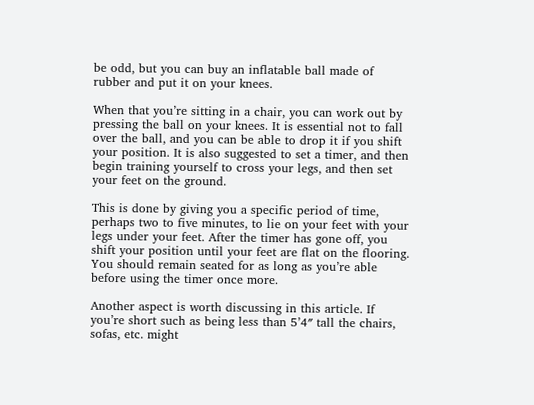be odd, but you can buy an inflatable ball made of rubber and put it on your knees.

When that you’re sitting in a chair, you can work out by pressing the ball on your knees. It is essential not to fall over the ball, and you can be able to drop it if you shift your position. It is also suggested to set a timer, and then begin training yourself to cross your legs, and then set your feet on the ground.

This is done by giving you a specific period of time, perhaps two to five minutes, to lie on your feet with your legs under your feet. After the timer has gone off, you shift your position until your feet are flat on the flooring. You should remain seated for as long as you’re able before using the timer once more.

Another aspect is worth discussing in this article. If you’re short such as being less than 5’4″ tall the chairs, sofas, etc. might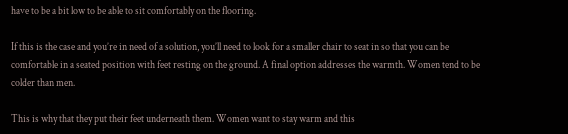have to be a bit low to be able to sit comfortably on the flooring.

If this is the case and you’re in need of a solution, you’ll need to look for a smaller chair to seat in so that you can be comfortable in a seated position with feet resting on the ground. A final option addresses the warmth. Women tend to be colder than men.

This is why that they put their feet underneath them. Women want to stay warm and this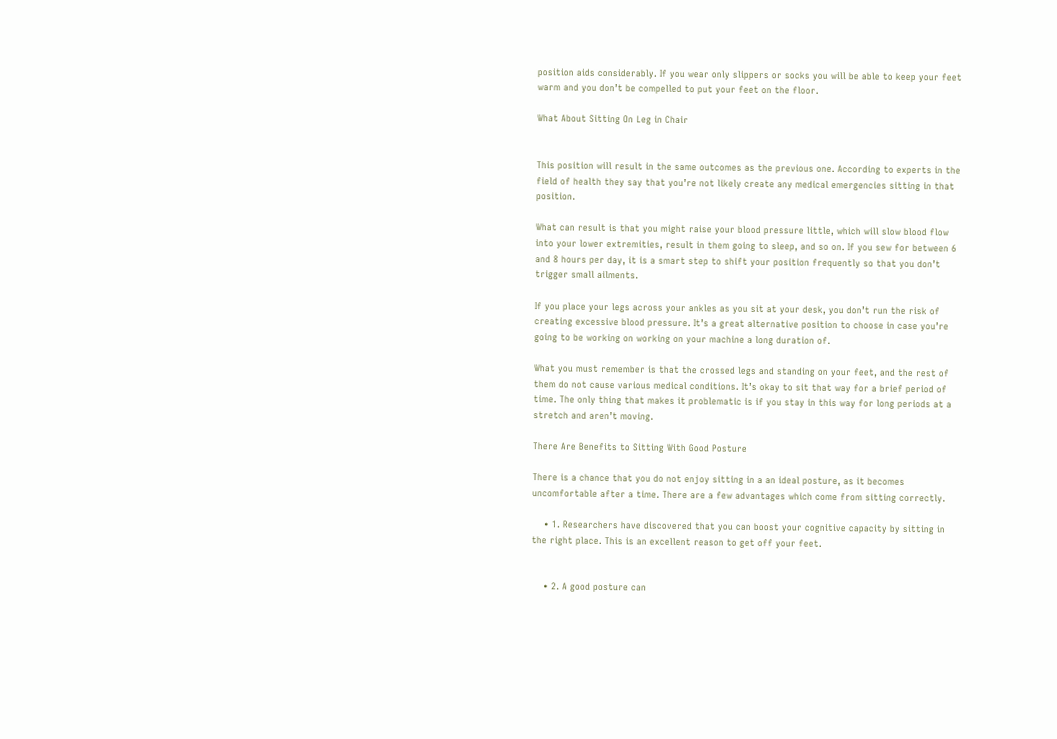position aids considerably. If you wear only slippers or socks you will be able to keep your feet warm and you don’t be compelled to put your feet on the floor.

What About Sitting On Leg in Chair


This position will result in the same outcomes as the previous one. According to experts in the field of health they say that you’re not likely create any medical emergencies sitting in that position.

What can result is that you might raise your blood pressure little, which will slow blood flow into your lower extremities, result in them going to sleep, and so on. If you sew for between 6 and 8 hours per day, it is a smart step to shift your position frequently so that you don’t trigger small ailments.

If you place your legs across your ankles as you sit at your desk, you don’t run the risk of creating excessive blood pressure. It’s a great alternative position to choose in case you’re going to be working on working on your machine a long duration of.

What you must remember is that the crossed legs and standing on your feet, and the rest of them do not cause various medical conditions. It’s okay to sit that way for a brief period of time. The only thing that makes it problematic is if you stay in this way for long periods at a stretch and aren’t moving.

There Are Benefits to Sitting With Good Posture

There is a chance that you do not enjoy sitting in a an ideal posture, as it becomes uncomfortable after a time. There are a few advantages which come from sitting correctly.

    • 1. Researchers have discovered that you can boost your cognitive capacity by sitting in the right place. This is an excellent reason to get off your feet.


    • 2. A good posture can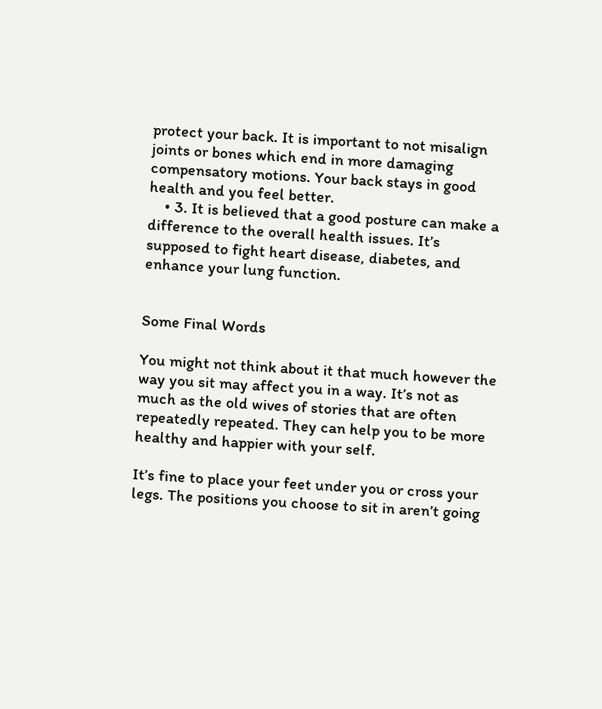protect your back. It is important to not misalign joints or bones which end in more damaging compensatory motions. Your back stays in good health and you feel better.
    • 3. It is believed that a good posture can make a difference to the overall health issues. It’s supposed to fight heart disease, diabetes, and enhance your lung function.


Some Final Words

You might not think about it that much however the way you sit may affect you in a way. It’s not as much as the old wives of stories that are often repeatedly repeated. They can help you to be more healthy and happier with your self.

It’s fine to place your feet under you or cross your legs. The positions you choose to sit in aren’t going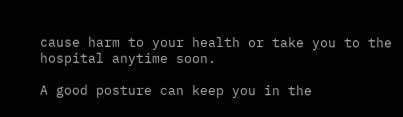cause harm to your health or take you to the hospital anytime soon.

A good posture can keep you in the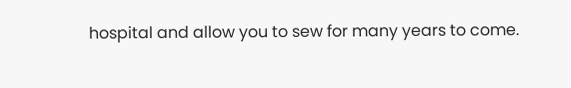hospital and allow you to sew for many years to come.